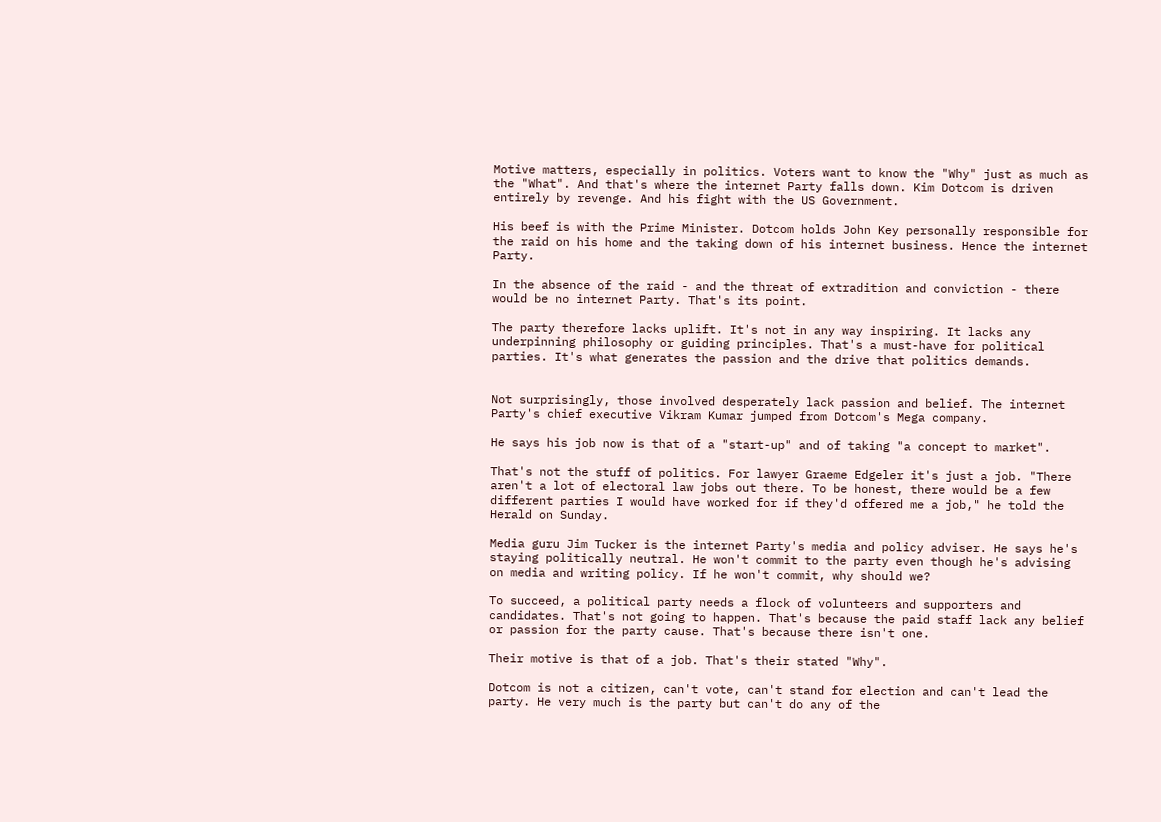Motive matters, especially in politics. Voters want to know the "Why" just as much as the "What". And that's where the internet Party falls down. Kim Dotcom is driven entirely by revenge. And his fight with the US Government.

His beef is with the Prime Minister. Dotcom holds John Key personally responsible for the raid on his home and the taking down of his internet business. Hence the internet Party.

In the absence of the raid - and the threat of extradition and conviction - there would be no internet Party. That's its point.

The party therefore lacks uplift. It's not in any way inspiring. It lacks any underpinning philosophy or guiding principles. That's a must-have for political parties. It's what generates the passion and the drive that politics demands.


Not surprisingly, those involved desperately lack passion and belief. The internet Party's chief executive Vikram Kumar jumped from Dotcom's Mega company.

He says his job now is that of a "start-up" and of taking "a concept to market".

That's not the stuff of politics. For lawyer Graeme Edgeler it's just a job. "There aren't a lot of electoral law jobs out there. To be honest, there would be a few different parties I would have worked for if they'd offered me a job," he told the Herald on Sunday.

Media guru Jim Tucker is the internet Party's media and policy adviser. He says he's staying politically neutral. He won't commit to the party even though he's advising on media and writing policy. If he won't commit, why should we?

To succeed, a political party needs a flock of volunteers and supporters and candidates. That's not going to happen. That's because the paid staff lack any belief or passion for the party cause. That's because there isn't one.

Their motive is that of a job. That's their stated "Why".

Dotcom is not a citizen, can't vote, can't stand for election and can't lead the party. He very much is the party but can't do any of the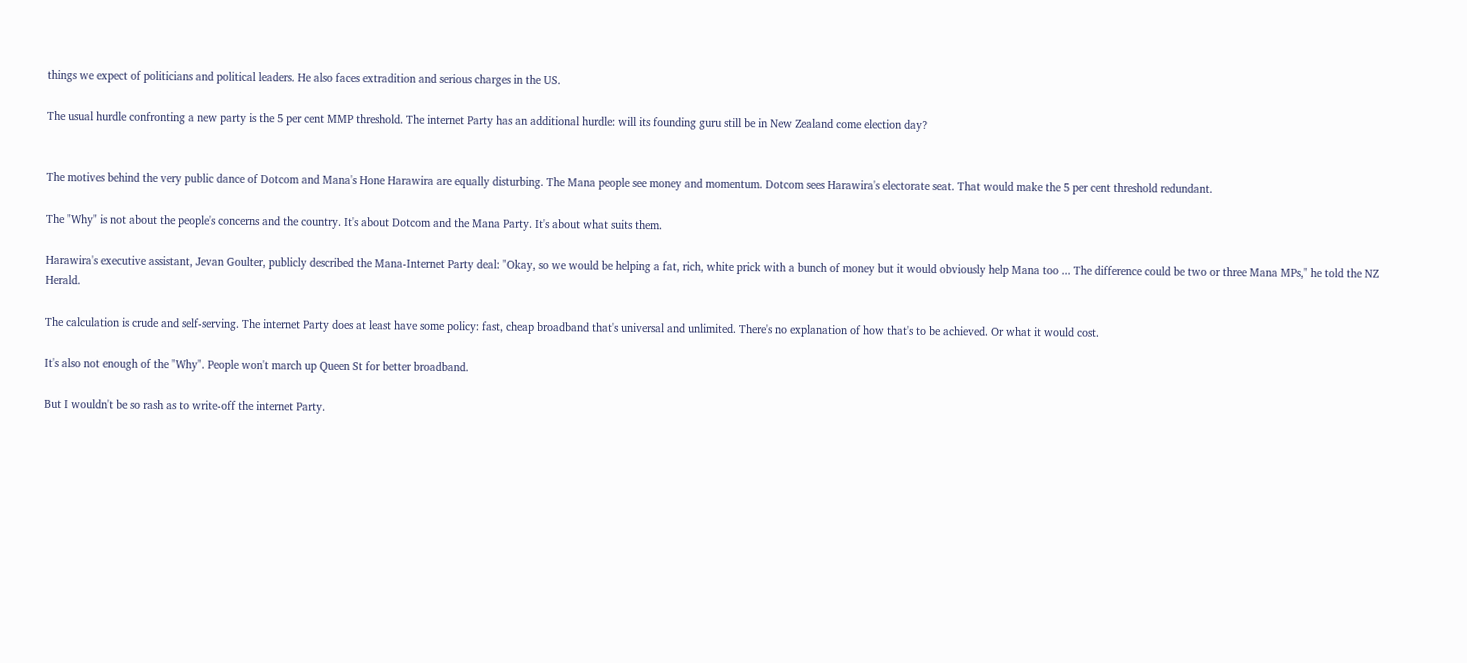things we expect of politicians and political leaders. He also faces extradition and serious charges in the US.

The usual hurdle confronting a new party is the 5 per cent MMP threshold. The internet Party has an additional hurdle: will its founding guru still be in New Zealand come election day?


The motives behind the very public dance of Dotcom and Mana's Hone Harawira are equally disturbing. The Mana people see money and momentum. Dotcom sees Harawira's electorate seat. That would make the 5 per cent threshold redundant.

The "Why" is not about the people's concerns and the country. It's about Dotcom and the Mana Party. It's about what suits them.

Harawira's executive assistant, Jevan Goulter, publicly described the Mana-Internet Party deal: "Okay, so we would be helping a fat, rich, white prick with a bunch of money but it would obviously help Mana too ... The difference could be two or three Mana MPs," he told the NZ Herald.

The calculation is crude and self-serving. The internet Party does at least have some policy: fast, cheap broadband that's universal and unlimited. There's no explanation of how that's to be achieved. Or what it would cost.

It's also not enough of the "Why". People won't march up Queen St for better broadband.

But I wouldn't be so rash as to write-off the internet Party.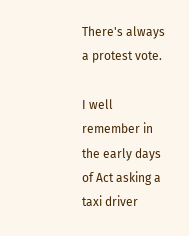There's always a protest vote.

I well remember in the early days of Act asking a taxi driver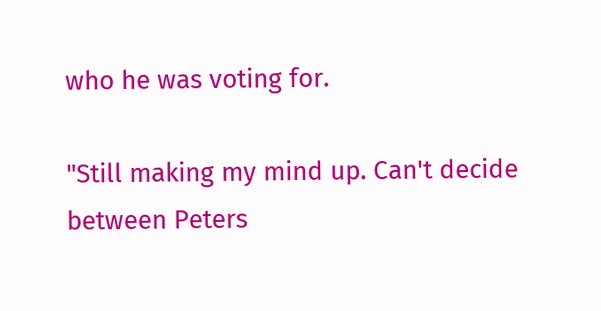who he was voting for.

"Still making my mind up. Can't decide between Peters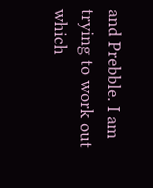and Prebble. I am trying to work out which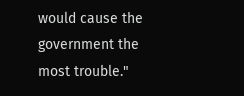would cause the government the most trouble."